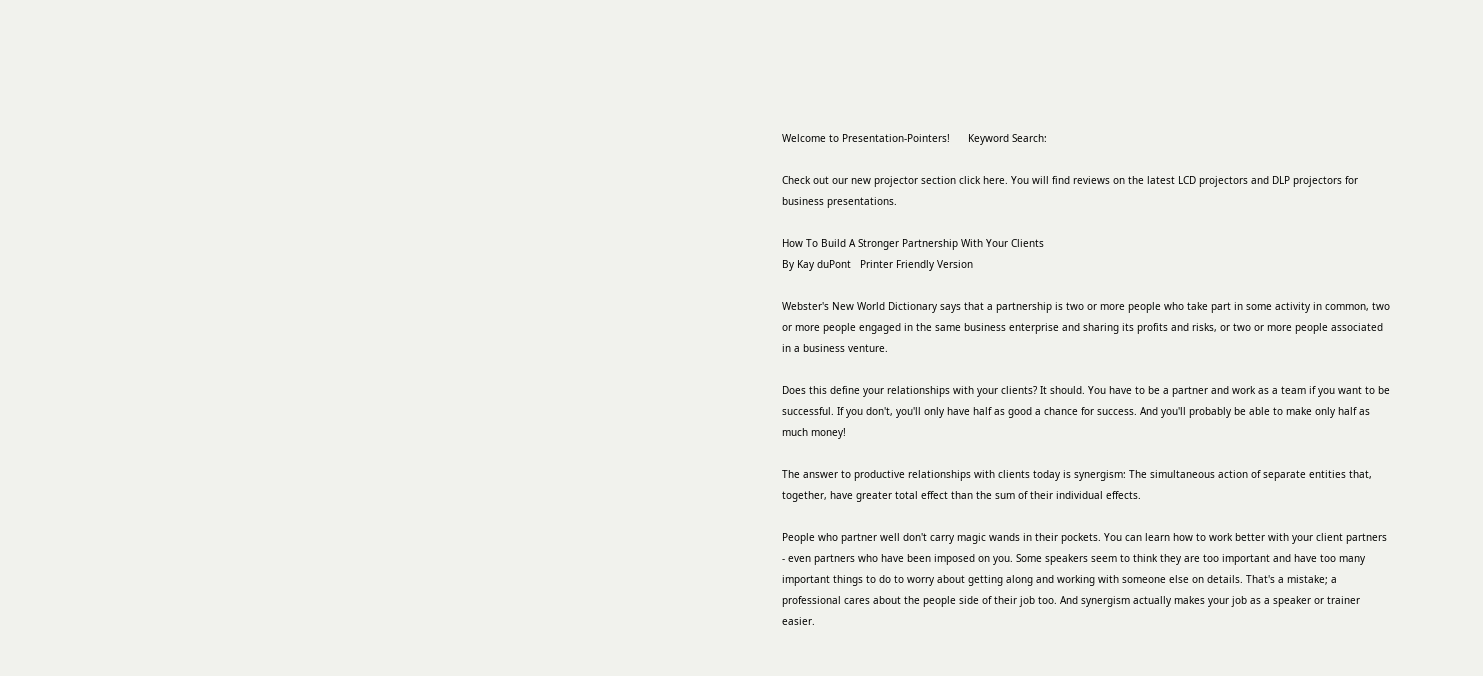Welcome to Presentation-Pointers!      Keyword Search:

Check out our new projector section click here. You will find reviews on the latest LCD projectors and DLP projectors for business presentations.

How To Build A Stronger Partnership With Your Clients
By Kay duPont   Printer Friendly Version

Webster's New World Dictionary says that a partnership is two or more people who take part in some activity in common, two or more people engaged in the same business enterprise and sharing its profits and risks, or two or more people associated in a business venture.

Does this define your relationships with your clients? It should. You have to be a partner and work as a team if you want to be successful. If you don't, you'll only have half as good a chance for success. And you'll probably be able to make only half as much money!

The answer to productive relationships with clients today is synergism: The simultaneous action of separate entities that, together, have greater total effect than the sum of their individual effects.

People who partner well don't carry magic wands in their pockets. You can learn how to work better with your client partners - even partners who have been imposed on you. Some speakers seem to think they are too important and have too many important things to do to worry about getting along and working with someone else on details. That's a mistake; a professional cares about the people side of their job too. And synergism actually makes your job as a speaker or trainer easier.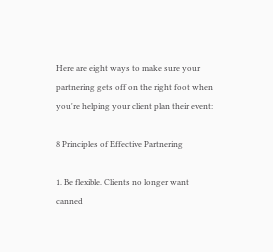Here are eight ways to make sure your partnering gets off on the right foot when you're helping your client plan their event:

8 Principles of Effective Partnering

1. Be flexible. Clients no longer want canned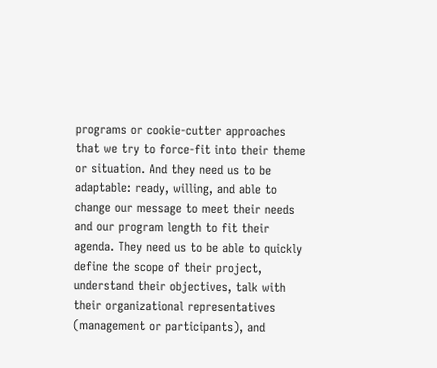programs or cookie-cutter approaches that we try to force-fit into their theme or situation. And they need us to be adaptable: ready, willing, and able to change our message to meet their needs and our program length to fit their agenda. They need us to be able to quickly define the scope of their project, understand their objectives, talk with their organizational representatives (management or participants), and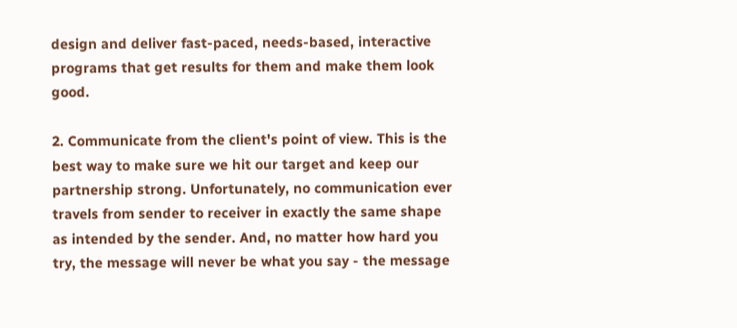design and deliver fast-paced, needs-based, interactive programs that get results for them and make them look good.

2. Communicate from the client's point of view. This is the best way to make sure we hit our target and keep our partnership strong. Unfortunately, no communication ever travels from sender to receiver in exactly the same shape as intended by the sender. And, no matter how hard you try, the message will never be what you say - the message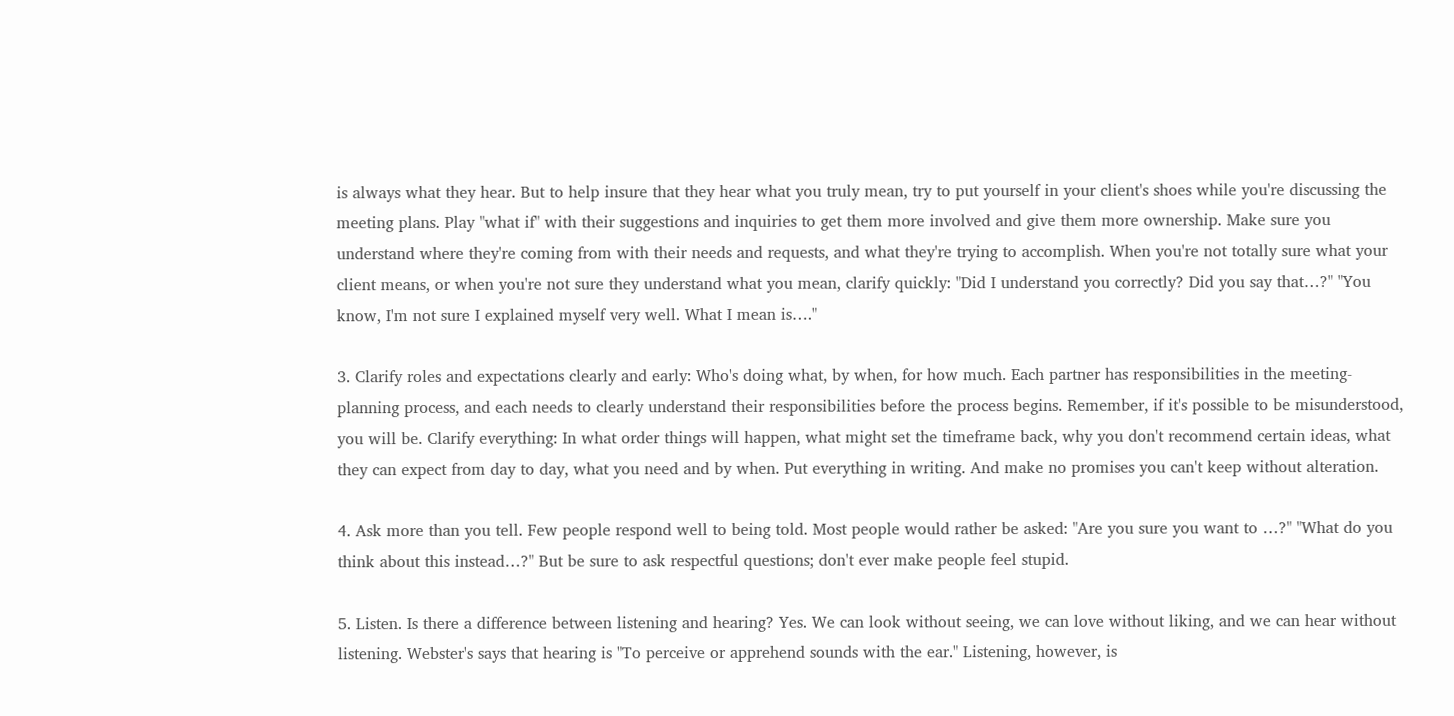is always what they hear. But to help insure that they hear what you truly mean, try to put yourself in your client's shoes while you're discussing the meeting plans. Play "what if" with their suggestions and inquiries to get them more involved and give them more ownership. Make sure you understand where they're coming from with their needs and requests, and what they're trying to accomplish. When you're not totally sure what your client means, or when you're not sure they understand what you mean, clarify quickly: "Did I understand you correctly? Did you say that…?" "You know, I'm not sure I explained myself very well. What I mean is…."

3. Clarify roles and expectations clearly and early: Who's doing what, by when, for how much. Each partner has responsibilities in the meeting-planning process, and each needs to clearly understand their responsibilities before the process begins. Remember, if it's possible to be misunderstood, you will be. Clarify everything: In what order things will happen, what might set the timeframe back, why you don't recommend certain ideas, what they can expect from day to day, what you need and by when. Put everything in writing. And make no promises you can't keep without alteration.

4. Ask more than you tell. Few people respond well to being told. Most people would rather be asked: "Are you sure you want to …?" "What do you think about this instead…?" But be sure to ask respectful questions; don't ever make people feel stupid.

5. Listen. Is there a difference between listening and hearing? Yes. We can look without seeing, we can love without liking, and we can hear without listening. Webster's says that hearing is "To perceive or apprehend sounds with the ear." Listening, however, is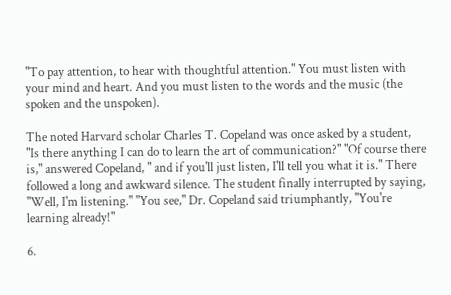"To pay attention, to hear with thoughtful attention." You must listen with your mind and heart. And you must listen to the words and the music (the spoken and the unspoken).

The noted Harvard scholar Charles T. Copeland was once asked by a student, "Is there anything I can do to learn the art of communication?" "Of course there is," answered Copeland, " and if you'll just listen, I'll tell you what it is." There followed a long and awkward silence. The student finally interrupted by saying, "Well, I'm listening." "You see," Dr. Copeland said triumphantly, "You're learning already!"

6.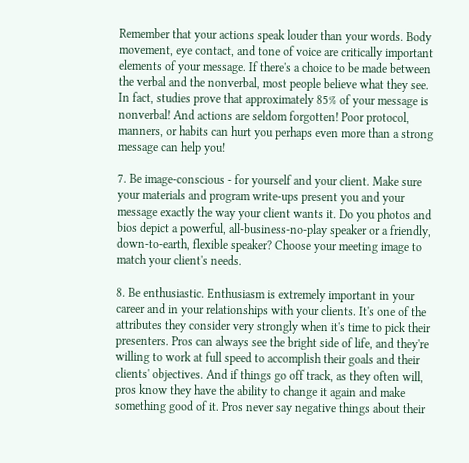Remember that your actions speak louder than your words. Body movement, eye contact, and tone of voice are critically important elements of your message. If there's a choice to be made between the verbal and the nonverbal, most people believe what they see. In fact, studies prove that approximately 85% of your message is nonverbal! And actions are seldom forgotten! Poor protocol, manners, or habits can hurt you perhaps even more than a strong message can help you!

7. Be image-conscious - for yourself and your client. Make sure your materials and program write-ups present you and your message exactly the way your client wants it. Do you photos and bios depict a powerful, all-business-no-play speaker or a friendly, down-to-earth, flexible speaker? Choose your meeting image to match your client's needs.

8. Be enthusiastic. Enthusiasm is extremely important in your career and in your relationships with your clients. It's one of the attributes they consider very strongly when it's time to pick their presenters. Pros can always see the bright side of life, and they're willing to work at full speed to accomplish their goals and their clients' objectives. And if things go off track, as they often will, pros know they have the ability to change it again and make something good of it. Pros never say negative things about their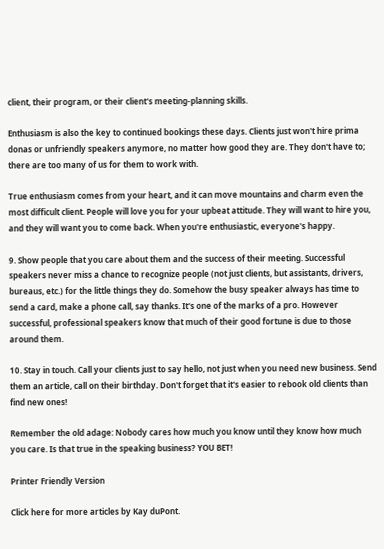client, their program, or their client's meeting-planning skills.

Enthusiasm is also the key to continued bookings these days. Clients just won't hire prima donas or unfriendly speakers anymore, no matter how good they are. They don't have to; there are too many of us for them to work with.

True enthusiasm comes from your heart, and it can move mountains and charm even the most difficult client. People will love you for your upbeat attitude. They will want to hire you, and they will want you to come back. When you're enthusiastic, everyone's happy.

9. Show people that you care about them and the success of their meeting. Successful speakers never miss a chance to recognize people (not just clients, but assistants, drivers, bureaus, etc.) for the little things they do. Somehow the busy speaker always has time to send a card, make a phone call, say thanks. It's one of the marks of a pro. However successful, professional speakers know that much of their good fortune is due to those around them.

10. Stay in touch. Call your clients just to say hello, not just when you need new business. Send them an article, call on their birthday. Don't forget that it's easier to rebook old clients than find new ones!

Remember the old adage: Nobody cares how much you know until they know how much you care. Is that true in the speaking business? YOU BET!

Printer Friendly Version

Click here for more articles by Kay duPont.